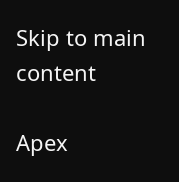Skip to main content

Apex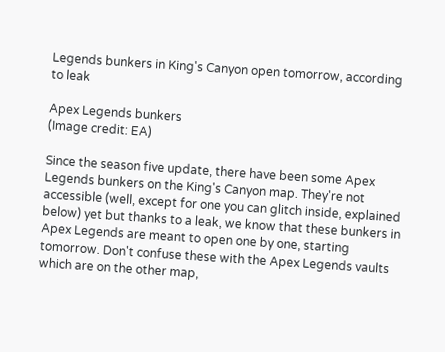Legends bunkers in King's Canyon open tomorrow, according to leak

Apex Legends bunkers
(Image credit: EA)

Since the season five update, there have been some Apex Legends bunkers on the King's Canyon map. They're not accessible (well, except for one you can glitch inside, explained below) yet but thanks to a leak, we know that these bunkers in Apex Legends are meant to open one by one, starting tomorrow. Don't confuse these with the Apex Legends vaults which are on the other map,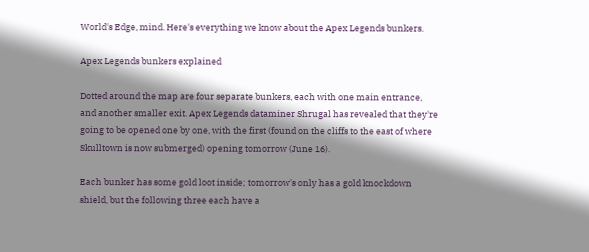World's Edge, mind. Here's everything we know about the Apex Legends bunkers.

Apex Legends bunkers explained

Dotted around the map are four separate bunkers, each with one main entrance, and another smaller exit. Apex Legends dataminer Shrugal has revealed that they're going to be opened one by one, with the first (found on the cliffs to the east of where Skulltown is now submerged) opening tomorrow (June 16).

Each bunker has some gold loot inside; tomorrow's only has a gold knockdown shield, but the following three each have a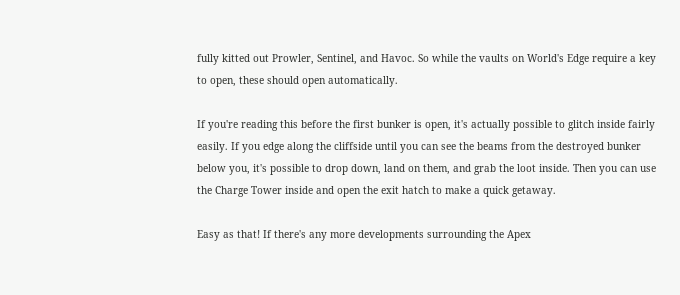fully kitted out Prowler, Sentinel, and Havoc. So while the vaults on World's Edge require a key to open, these should open automatically.

If you're reading this before the first bunker is open, it's actually possible to glitch inside fairly easily. If you edge along the cliffside until you can see the beams from the destroyed bunker below you, it's possible to drop down, land on them, and grab the loot inside. Then you can use the Charge Tower inside and open the exit hatch to make a quick getaway.

Easy as that! If there's any more developments surrounding the Apex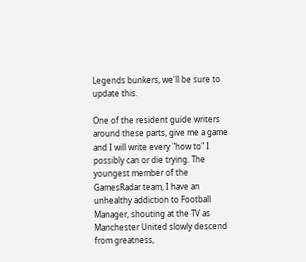Legends bunkers, we'll be sure to update this.

One of the resident guide writers around these parts, give me a game and I will write every "how to" I possibly can or die trying. The youngest member of the GamesRadar team, I have an unhealthy addiction to Football Manager, shouting at the TV as Manchester United slowly descend from greatness,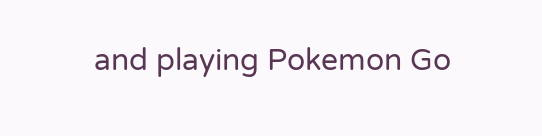and playing Pokemon Go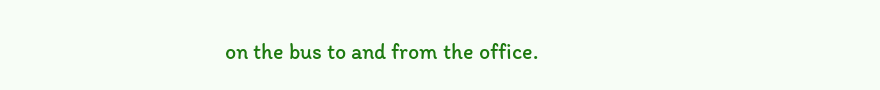on the bus to and from the office.